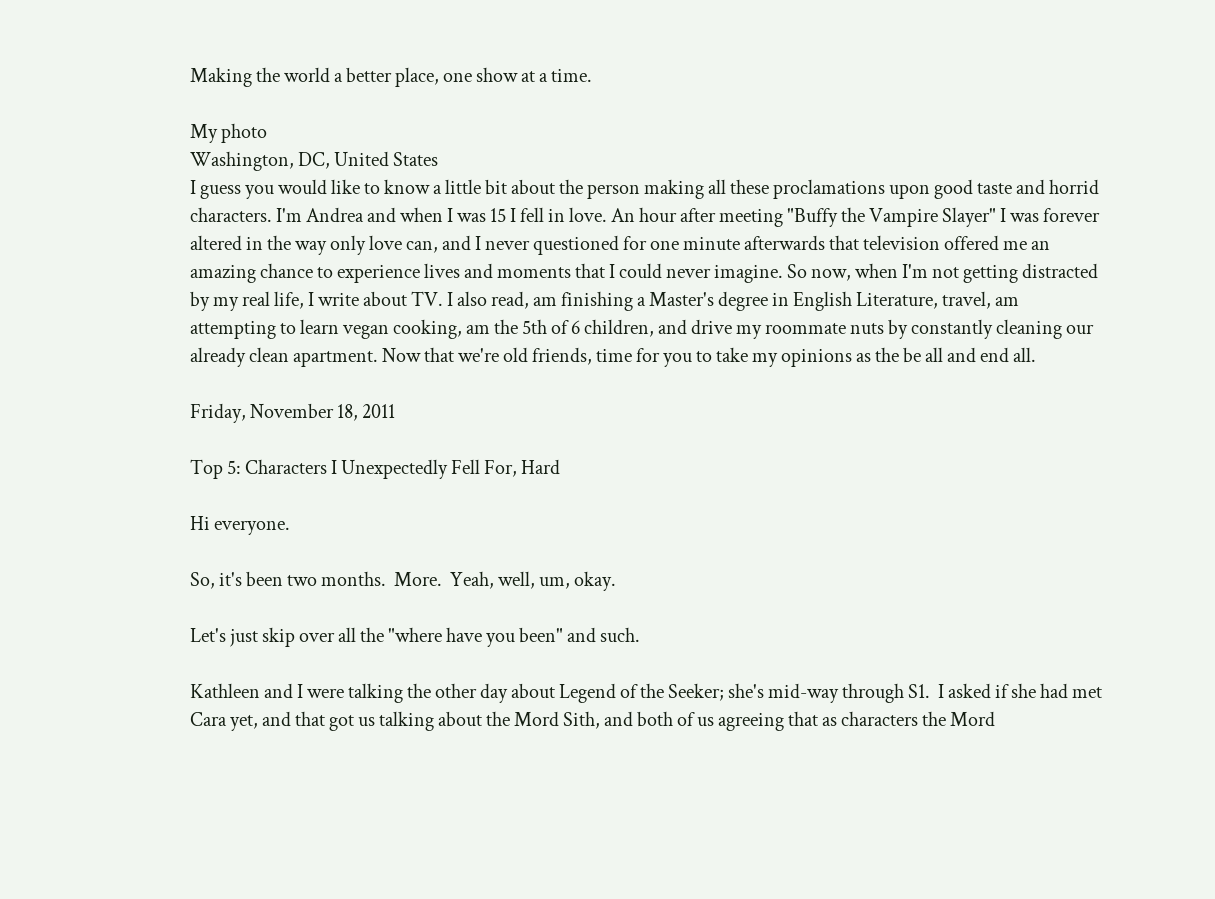Making the world a better place, one show at a time.

My photo
Washington, DC, United States
I guess you would like to know a little bit about the person making all these proclamations upon good taste and horrid characters. I'm Andrea and when I was 15 I fell in love. An hour after meeting "Buffy the Vampire Slayer" I was forever altered in the way only love can, and I never questioned for one minute afterwards that television offered me an amazing chance to experience lives and moments that I could never imagine. So now, when I'm not getting distracted by my real life, I write about TV. I also read, am finishing a Master's degree in English Literature, travel, am attempting to learn vegan cooking, am the 5th of 6 children, and drive my roommate nuts by constantly cleaning our already clean apartment. Now that we're old friends, time for you to take my opinions as the be all and end all.

Friday, November 18, 2011

Top 5: Characters I Unexpectedly Fell For, Hard

Hi everyone.

So, it's been two months.  More.  Yeah, well, um, okay.

Let's just skip over all the "where have you been" and such.

Kathleen and I were talking the other day about Legend of the Seeker; she's mid-way through S1.  I asked if she had met Cara yet, and that got us talking about the Mord Sith, and both of us agreeing that as characters the Mord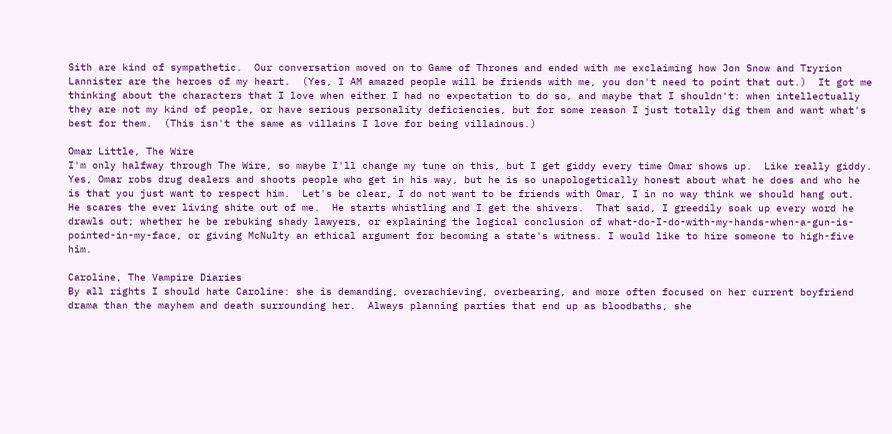Sith are kind of sympathetic.  Our conversation moved on to Game of Thrones and ended with me exclaiming how Jon Snow and Tryrion Lannister are the heroes of my heart.  (Yes, I AM amazed people will be friends with me, you don't need to point that out.)  It got me thinking about the characters that I love when either I had no expectation to do so, and maybe that I shouldn't: when intellectually they are not my kind of people, or have serious personality deficiencies, but for some reason I just totally dig them and want what's best for them.  (This isn't the same as villains I love for being villainous.)

Omar Little, The Wire
I'm only halfway through The Wire, so maybe I'll change my tune on this, but I get giddy every time Omar shows up.  Like really giddy.  Yes, Omar robs drug dealers and shoots people who get in his way, but he is so unapologetically honest about what he does and who he is that you just want to respect him.  Let's be clear, I do not want to be friends with Omar, I in no way think we should hang out.  He scares the ever living shite out of me.  He starts whistling and I get the shivers.  That said, I greedily soak up every word he drawls out; whether he be rebuking shady lawyers, or explaining the logical conclusion of what-do-I-do-with-my-hands-when-a-gun-is-pointed-in-my-face, or giving McNulty an ethical argument for becoming a state's witness. I would like to hire someone to high-five him.

Caroline, The Vampire Diaries
By all rights I should hate Caroline: she is demanding, overachieving, overbearing, and more often focused on her current boyfriend drama than the mayhem and death surrounding her.  Always planning parties that end up as bloodbaths, she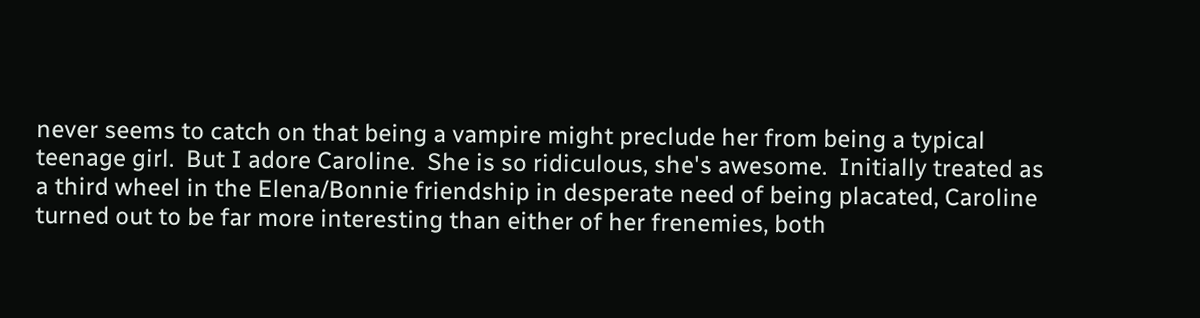never seems to catch on that being a vampire might preclude her from being a typical teenage girl.  But I adore Caroline.  She is so ridiculous, she's awesome.  Initially treated as a third wheel in the Elena/Bonnie friendship in desperate need of being placated, Caroline turned out to be far more interesting than either of her frenemies, both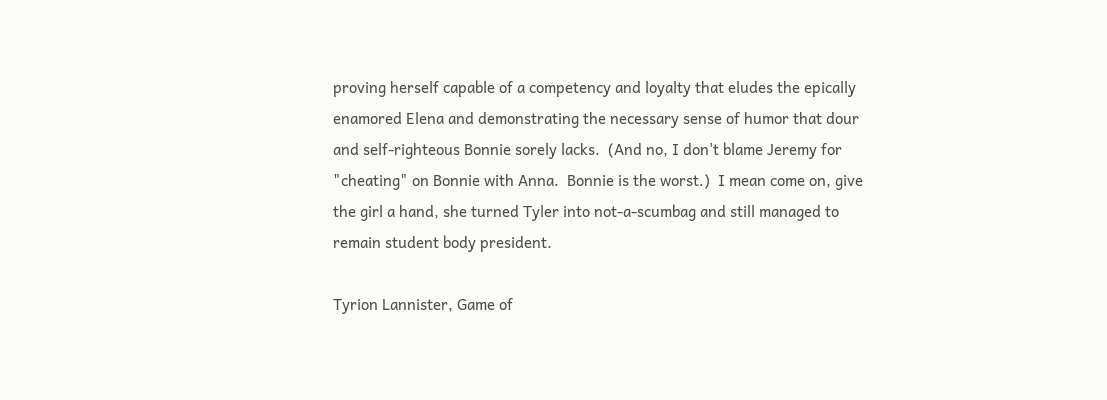proving herself capable of a competency and loyalty that eludes the epically enamored Elena and demonstrating the necessary sense of humor that dour and self-righteous Bonnie sorely lacks.  (And no, I don't blame Jeremy for "cheating" on Bonnie with Anna.  Bonnie is the worst.)  I mean come on, give the girl a hand, she turned Tyler into not-a-scumbag and still managed to remain student body president.

Tyrion Lannister, Game of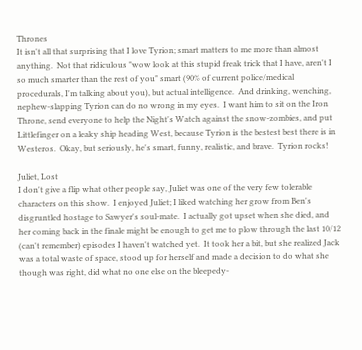Thrones
It isn't all that surprising that I love Tyrion; smart matters to me more than almost anything.  Not that ridiculous "wow look at this stupid freak trick that I have, aren't I so much smarter than the rest of you" smart (90% of current police/medical procedurals, I'm talking about you), but actual intelligence.  And drinking, wenching, nephew-slapping Tyrion can do no wrong in my eyes.  I want him to sit on the Iron Throne, send everyone to help the Night's Watch against the snow-zombies, and put Littlefinger on a leaky ship heading West, because Tyrion is the bestest best there is in Westeros.  Okay, but seriously, he's smart, funny, realistic, and brave.  Tyrion rocks!

Juliet, Lost
I don't give a flip what other people say, Juliet was one of the very few tolerable characters on this show.  I enjoyed Juliet; I liked watching her grow from Ben's disgruntled hostage to Sawyer's soul-mate.  I actually got upset when she died, and her coming back in the finale might be enough to get me to plow through the last 10/12 (can't remember) episodes I haven't watched yet.  It took her a bit, but she realized Jack was a total waste of space, stood up for herself and made a decision to do what she though was right, did what no one else on the bleepedy-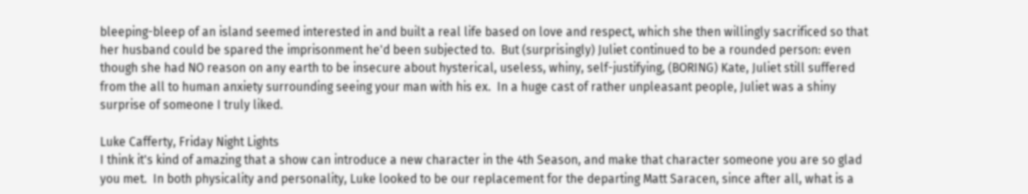bleeping-bleep of an island seemed interested in and built a real life based on love and respect, which she then willingly sacrificed so that her husband could be spared the imprisonment he'd been subjected to.  But (surprisingly) Juliet continued to be a rounded person: even though she had NO reason on any earth to be insecure about hysterical, useless, whiny, self-justifying, (BORING) Kate, Juliet still suffered from the all to human anxiety surrounding seeing your man with his ex.  In a huge cast of rather unpleasant people, Juliet was a shiny surprise of someone I truly liked.

Luke Cafferty, Friday Night Lights
I think it's kind of amazing that a show can introduce a new character in the 4th Season, and make that character someone you are so glad you met.  In both physicality and personality, Luke looked to be our replacement for the departing Matt Saracen, since after all, what is a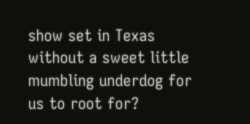show set in Texas without a sweet little mumbling underdog for us to root for?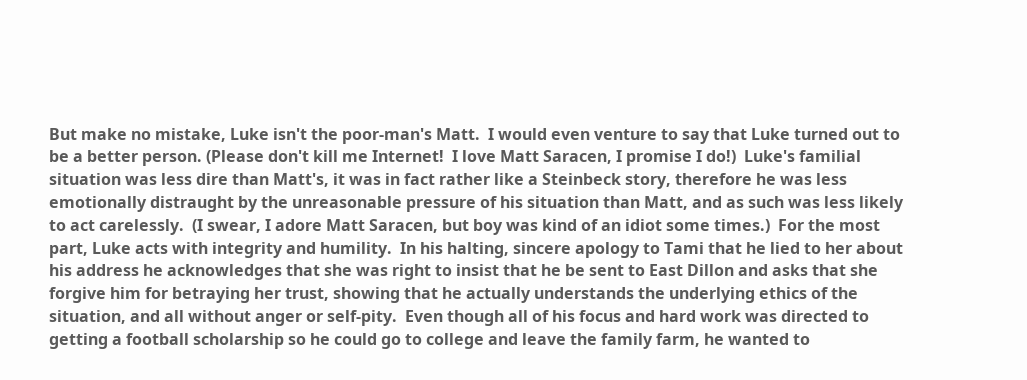But make no mistake, Luke isn't the poor-man's Matt.  I would even venture to say that Luke turned out to be a better person. (Please don't kill me Internet!  I love Matt Saracen, I promise I do!)  Luke's familial situation was less dire than Matt's, it was in fact rather like a Steinbeck story, therefore he was less emotionally distraught by the unreasonable pressure of his situation than Matt, and as such was less likely to act carelessly.  (I swear, I adore Matt Saracen, but boy was kind of an idiot some times.)  For the most part, Luke acts with integrity and humility.  In his halting, sincere apology to Tami that he lied to her about his address he acknowledges that she was right to insist that he be sent to East Dillon and asks that she forgive him for betraying her trust, showing that he actually understands the underlying ethics of the situation, and all without anger or self-pity.  Even though all of his focus and hard work was directed to getting a football scholarship so he could go to college and leave the family farm, he wanted to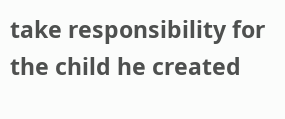take responsibility for the child he created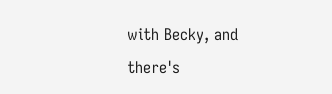with Becky, and there's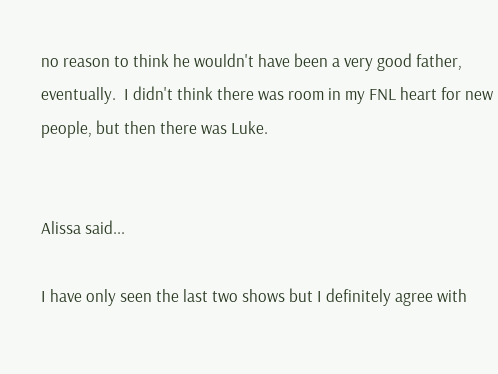no reason to think he wouldn't have been a very good father, eventually.  I didn't think there was room in my FNL heart for new people, but then there was Luke.


Alissa said...

I have only seen the last two shows but I definitely agree with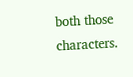both those characters.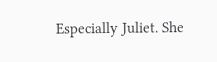Especially Juliet. She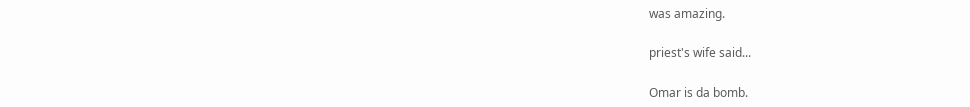was amazing.

priest's wife said...

Omar is da bomb.